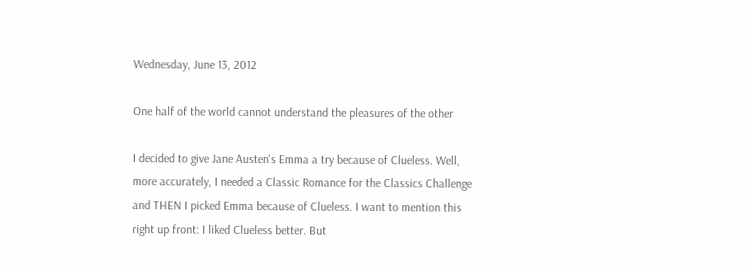Wednesday, June 13, 2012

One half of the world cannot understand the pleasures of the other

I decided to give Jane Austen's Emma a try because of Clueless. Well, more accurately, I needed a Classic Romance for the Classics Challenge and THEN I picked Emma because of Clueless. I want to mention this right up front: I liked Clueless better. But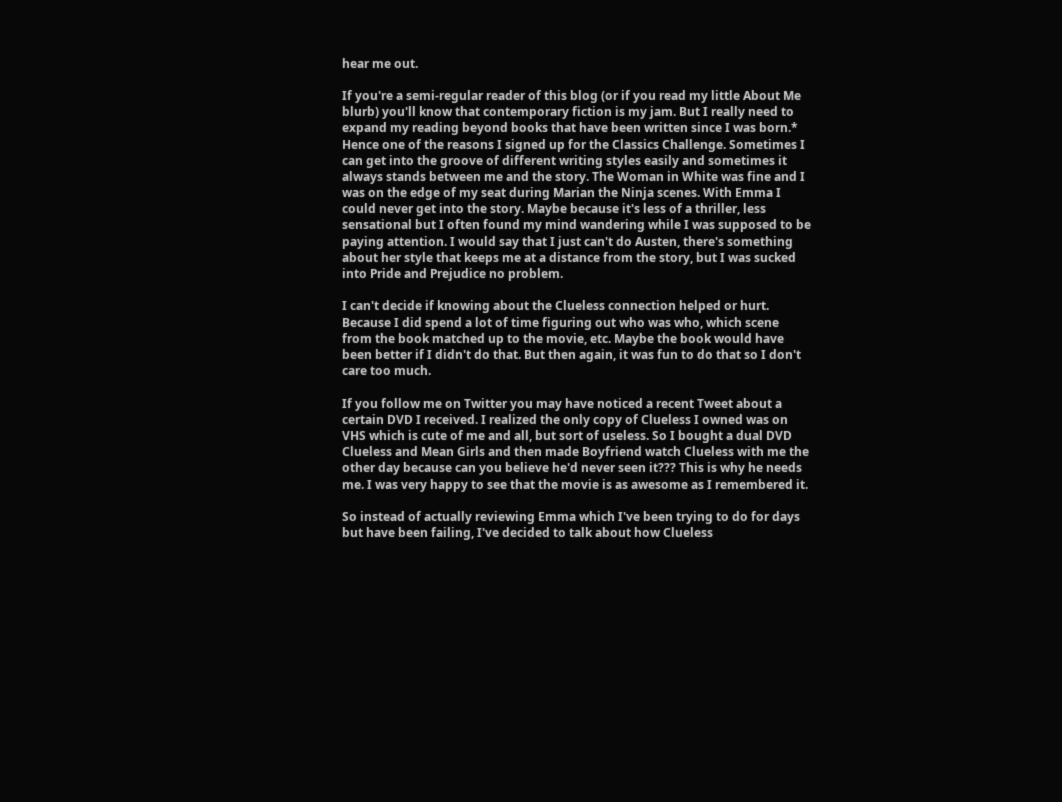hear me out.

If you're a semi-regular reader of this blog (or if you read my little About Me blurb) you'll know that contemporary fiction is my jam. But I really need to expand my reading beyond books that have been written since I was born.* Hence one of the reasons I signed up for the Classics Challenge. Sometimes I can get into the groove of different writing styles easily and sometimes it always stands between me and the story. The Woman in White was fine and I was on the edge of my seat during Marian the Ninja scenes. With Emma I could never get into the story. Maybe because it's less of a thriller, less sensational but I often found my mind wandering while I was supposed to be paying attention. I would say that I just can't do Austen, there's something about her style that keeps me at a distance from the story, but I was sucked into Pride and Prejudice no problem.

I can't decide if knowing about the Clueless connection helped or hurt. Because I did spend a lot of time figuring out who was who, which scene from the book matched up to the movie, etc. Maybe the book would have been better if I didn't do that. But then again, it was fun to do that so I don't care too much.

If you follow me on Twitter you may have noticed a recent Tweet about a certain DVD I received. I realized the only copy of Clueless I owned was on VHS which is cute of me and all, but sort of useless. So I bought a dual DVD Clueless and Mean Girls and then made Boyfriend watch Clueless with me the other day because can you believe he'd never seen it??? This is why he needs me. I was very happy to see that the movie is as awesome as I remembered it.

So instead of actually reviewing Emma which I've been trying to do for days but have been failing, I've decided to talk about how Clueless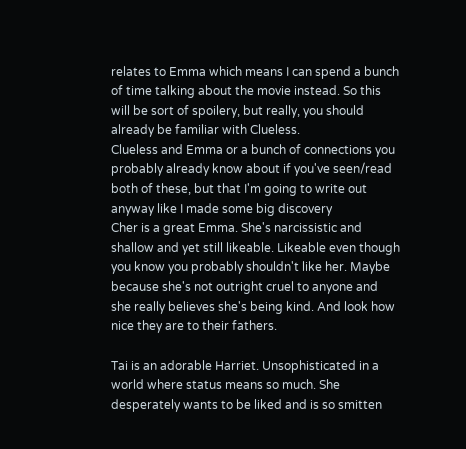relates to Emma which means I can spend a bunch of time talking about the movie instead. So this will be sort of spoilery, but really, you should already be familiar with Clueless.
Clueless and Emma or a bunch of connections you probably already know about if you've seen/read both of these, but that I'm going to write out anyway like I made some big discovery
Cher is a great Emma. She's narcissistic and shallow and yet still likeable. Likeable even though you know you probably shouldn't like her. Maybe because she's not outright cruel to anyone and she really believes she's being kind. And look how nice they are to their fathers.

Tai is an adorable Harriet. Unsophisticated in a world where status means so much. She desperately wants to be liked and is so smitten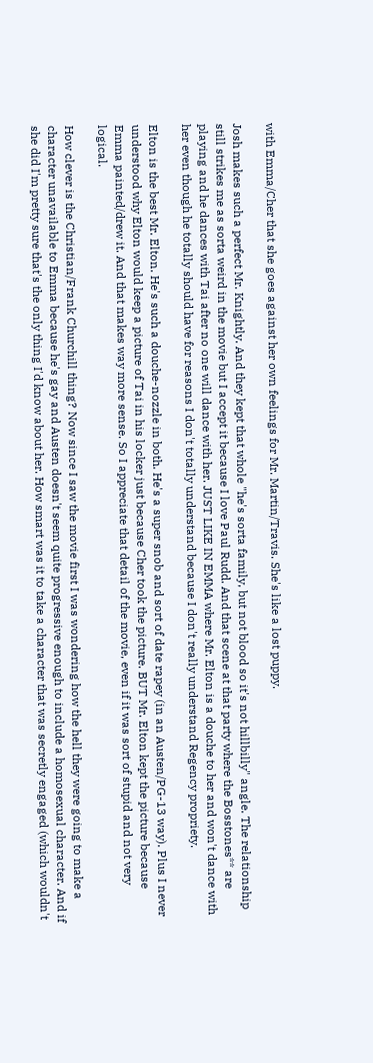with Emma/Cher that she goes against her own feelings for Mr. Martin/Travis. She's like a lost puppy.

Josh makes such a perfect Mr. Knightly. And they kept that whole "he's sorta family, but not blood so it's not hillbilly" angle. The relationship still strikes me as sorta weird in the movie but I accept it because I love Paul Rudd. And that scene at that party where the Bosstones** are playing and he dances with Tai after no one will dance with her. JUST LIKE IN EMMA where Mr. Elton is a douche to her and won't dance with her even though he totally should have for reasons I don't totally understand because I don't really understand Regency propriety.

Elton is the best Mr. Elton. He's such a douche-nozzle in both. He's a super snob and sort of date rapey (in an Austen/PG-13 way). Plus I never understood why Elton would keep a picture of Tai in his locker just because Cher took the picture. BUT Mr. Elton kept the picture because Emma painted/drew it. And that makes way more sense. So I appreciate that detail of the movie, even if it was sort of stupid and not very logical.

How clever is the Christian/Frank Churchill thing? Now since I saw the movie first I was wondering how the hell they were going to make a character unavailable to Emma because he's gay and Austen doesn't seem quite progressive enough to include a homosexual character. And if she did I'm pretty sure that's the only thing I'd know about her. How smart was it to take a character that was secretly engaged (which wouldn't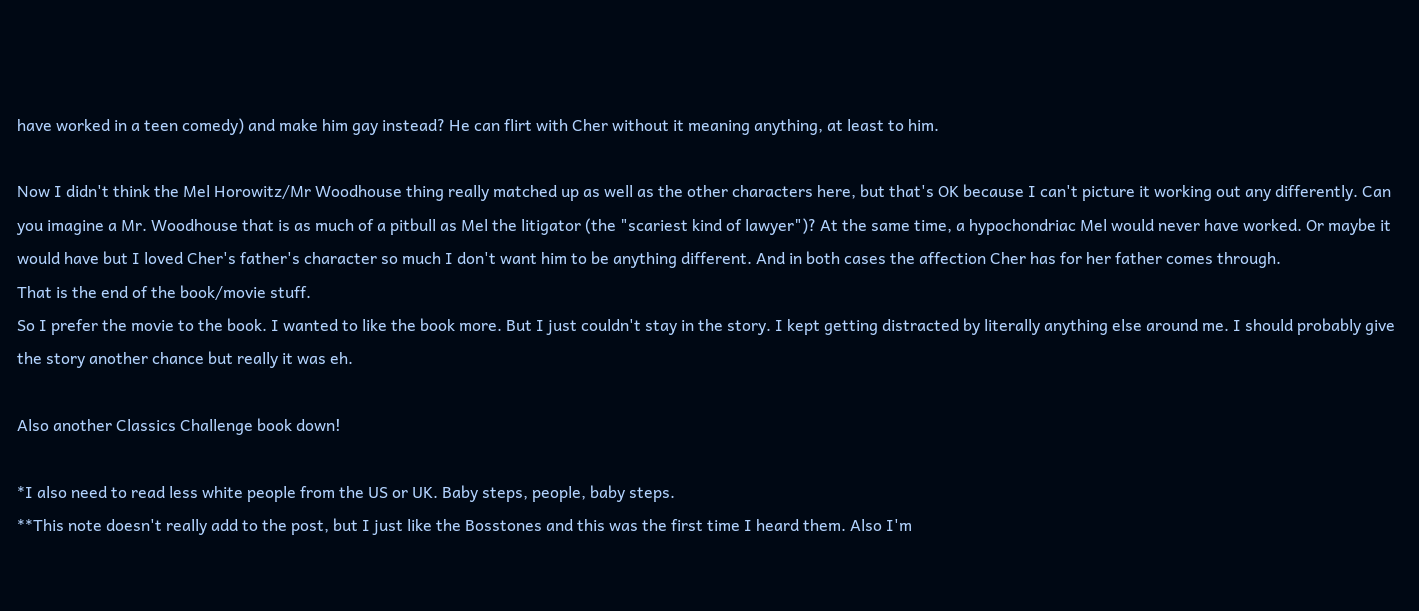have worked in a teen comedy) and make him gay instead? He can flirt with Cher without it meaning anything, at least to him.

Now I didn't think the Mel Horowitz/Mr Woodhouse thing really matched up as well as the other characters here, but that's OK because I can't picture it working out any differently. Can you imagine a Mr. Woodhouse that is as much of a pitbull as Mel the litigator (the "scariest kind of lawyer")? At the same time, a hypochondriac Mel would never have worked. Or maybe it would have but I loved Cher's father's character so much I don't want him to be anything different. And in both cases the affection Cher has for her father comes through.
That is the end of the book/movie stuff.
So I prefer the movie to the book. I wanted to like the book more. But I just couldn't stay in the story. I kept getting distracted by literally anything else around me. I should probably give the story another chance but really it was eh.

Also another Classics Challenge book down!

*I also need to read less white people from the US or UK. Baby steps, people, baby steps.
**This note doesn't really add to the post, but I just like the Bosstones and this was the first time I heard them. Also I'm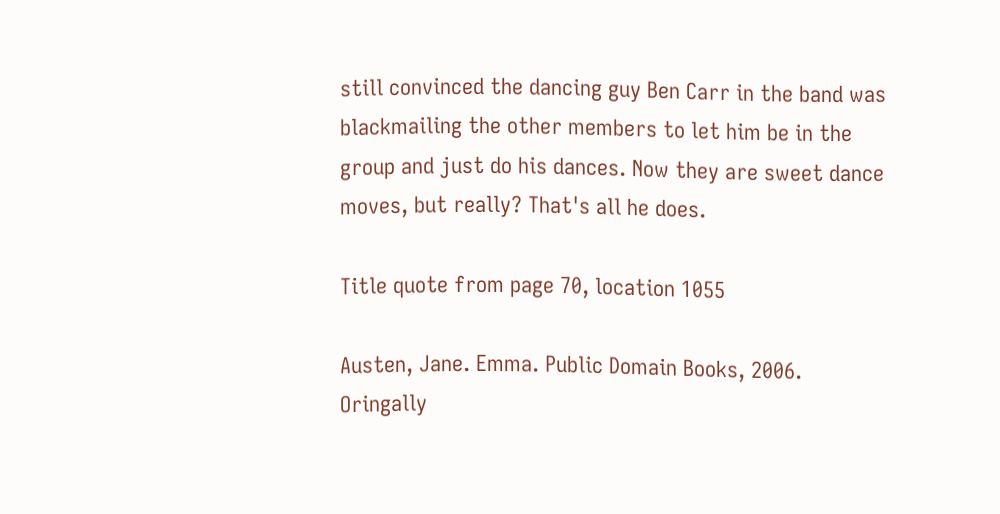still convinced the dancing guy Ben Carr in the band was blackmailing the other members to let him be in the group and just do his dances. Now they are sweet dance moves, but really? That's all he does.

Title quote from page 70, location 1055

Austen, Jane. Emma. Public Domain Books, 2006. Oringally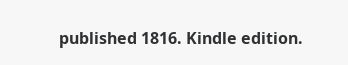published 1816. Kindle edition.